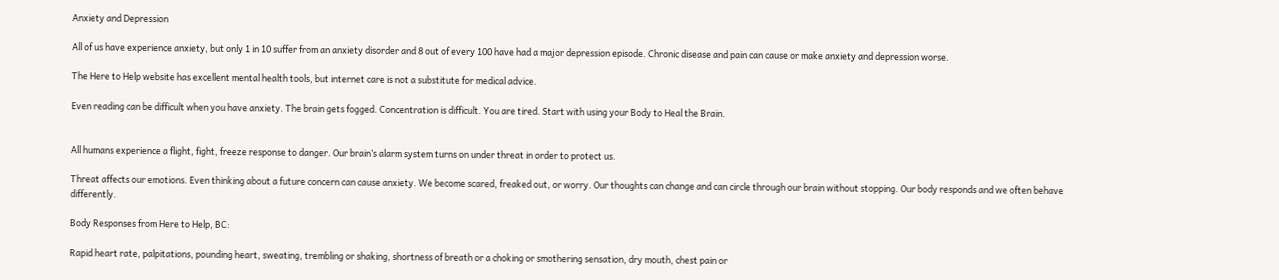Anxiety and Depression

All of us have experience anxiety, but only 1 in 10 suffer from an anxiety disorder and 8 out of every 100 have had a major depression episode. Chronic disease and pain can cause or make anxiety and depression worse.

The Here to Help website has excellent mental health tools, but internet care is not a substitute for medical advice.

Even reading can be difficult when you have anxiety. The brain gets fogged. Concentration is difficult. You are tired. Start with using your Body to Heal the Brain.


All humans experience a flight, fight, freeze response to danger. Our brain’s alarm system turns on under threat in order to protect us.

Threat affects our emotions. Even thinking about a future concern can cause anxiety. We become scared, freaked out, or worry. Our thoughts can change and can circle through our brain without stopping. Our body responds and we often behave differently.

Body Responses from Here to Help, BC:

Rapid heart rate, palpitations, pounding heart, sweating, trembling or shaking, shortness of breath or a choking or smothering sensation, dry mouth, chest pain or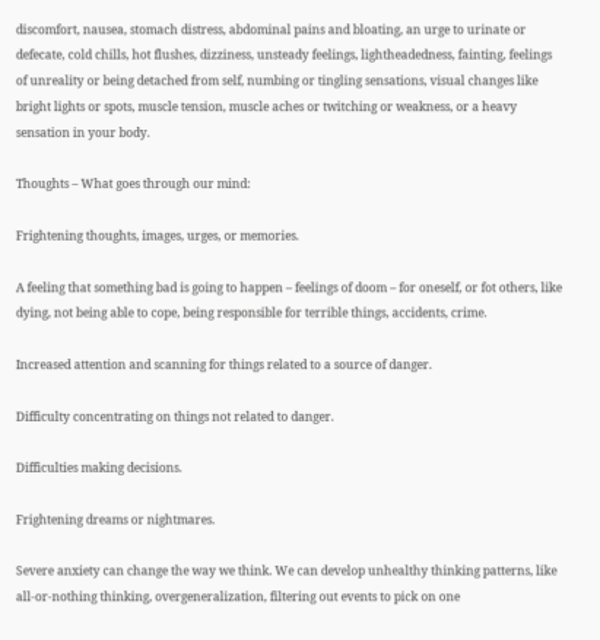discomfort, nausea, stomach distress, abdominal pains and bloating, an urge to urinate or defecate, cold chills, hot flushes, dizziness, unsteady feelings, lightheadedness, fainting, feelings of unreality or being detached from self, numbing or tingling sensations, visual changes like bright lights or spots, muscle tension, muscle aches or twitching or weakness, or a heavy sensation in your body.

Thoughts – What goes through our mind:

Frightening thoughts, images, urges, or memories.

A feeling that something bad is going to happen – feelings of doom – for oneself, or fot others, like dying, not being able to cope, being responsible for terrible things, accidents, crime.

Increased attention and scanning for things related to a source of danger.

Difficulty concentrating on things not related to danger.

Difficulties making decisions.

Frightening dreams or nightmares.

Severe anxiety can change the way we think. We can develop unhealthy thinking patterns, like all-or-nothing thinking, overgeneralization, filtering out events to pick on one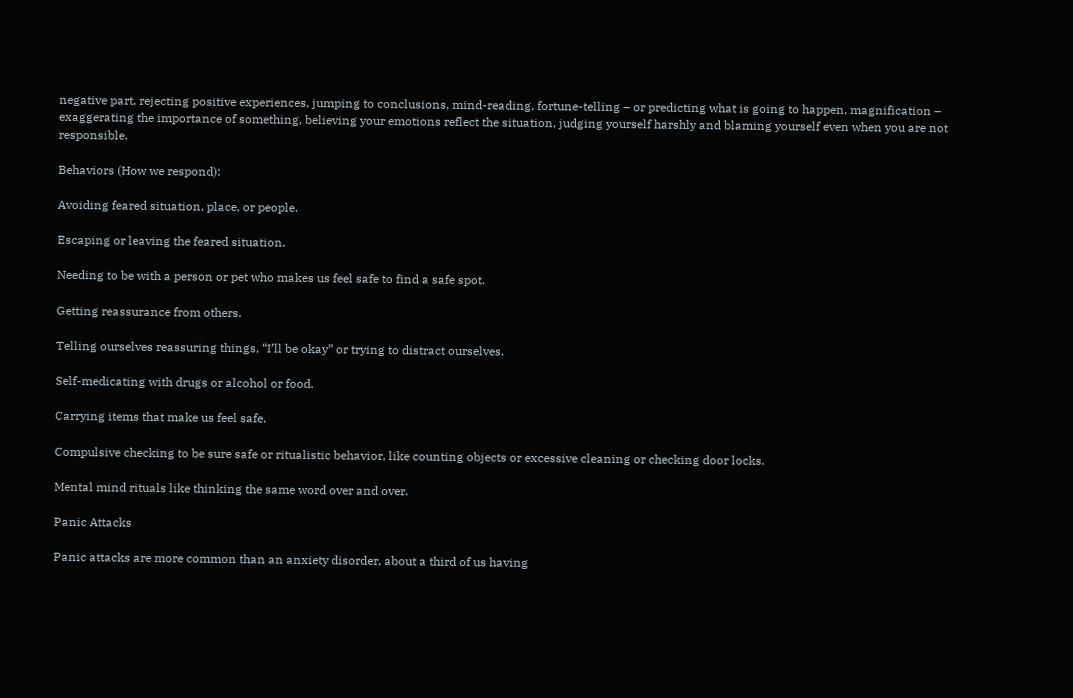negative part, rejecting positive experiences, jumping to conclusions, mind-reading, fortune-telling – or predicting what is going to happen, magnification – exaggerating the importance of something, believing your emotions reflect the situation, judging yourself harshly and blaming yourself even when you are not responsible.

Behaviors (How we respond):

Avoiding feared situation, place, or people.

Escaping or leaving the feared situation.

Needing to be with a person or pet who makes us feel safe to find a safe spot.

Getting reassurance from others.

Telling ourselves reassuring things, “I’ll be okay” or trying to distract ourselves.

Self-medicating with drugs or alcohol or food.

Carrying items that make us feel safe.

Compulsive checking to be sure safe or ritualistic behavior, like counting objects or excessive cleaning or checking door locks.

Mental mind rituals like thinking the same word over and over.

Panic Attacks

Panic attacks are more common than an anxiety disorder, about a third of us having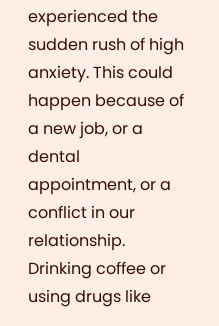experienced the sudden rush of high anxiety. This could happen because of a new job, or a dental appointment, or a conflict in our relationship. Drinking coffee or using drugs like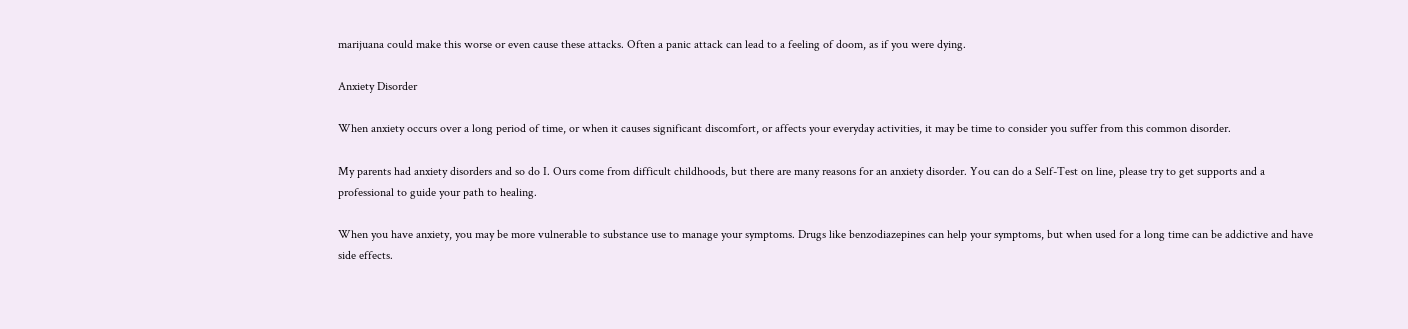marijuana could make this worse or even cause these attacks. Often a panic attack can lead to a feeling of doom, as if you were dying.

Anxiety Disorder

When anxiety occurs over a long period of time, or when it causes significant discomfort, or affects your everyday activities, it may be time to consider you suffer from this common disorder.

My parents had anxiety disorders and so do I. Ours come from difficult childhoods, but there are many reasons for an anxiety disorder. You can do a Self-Test on line, please try to get supports and a professional to guide your path to healing.

When you have anxiety, you may be more vulnerable to substance use to manage your symptoms. Drugs like benzodiazepines can help your symptoms, but when used for a long time can be addictive and have side effects.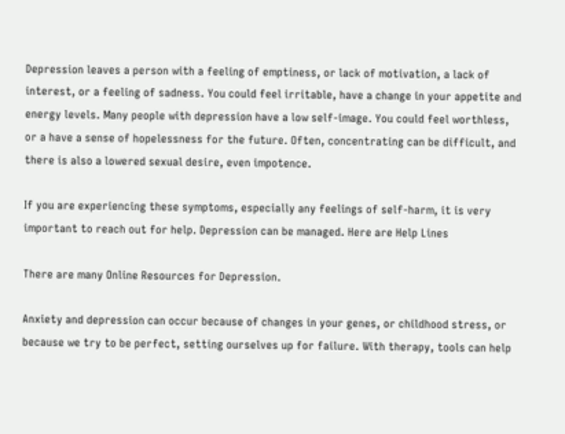Depression leaves a person with a feeling of emptiness, or lack of motivation, a lack of interest, or a feeling of sadness. You could feel irritable, have a change in your appetite and energy levels. Many people with depression have a low self-image. You could feel worthless, or a have a sense of hopelessness for the future. Often, concentrating can be difficult, and there is also a lowered sexual desire, even impotence.

If you are experiencing these symptoms, especially any feelings of self-harm, it is very important to reach out for help. Depression can be managed. Here are Help Lines

There are many Online Resources for Depression.

Anxiety and depression can occur because of changes in your genes, or childhood stress, or because we try to be perfect, setting ourselves up for failure. With therapy, tools can help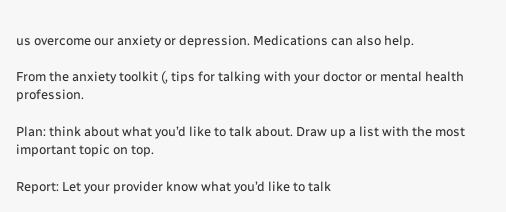us overcome our anxiety or depression. Medications can also help.

From the anxiety toolkit (, tips for talking with your doctor or mental health profession.

Plan: think about what you’d like to talk about. Draw up a list with the most important topic on top.

Report: Let your provider know what you’d like to talk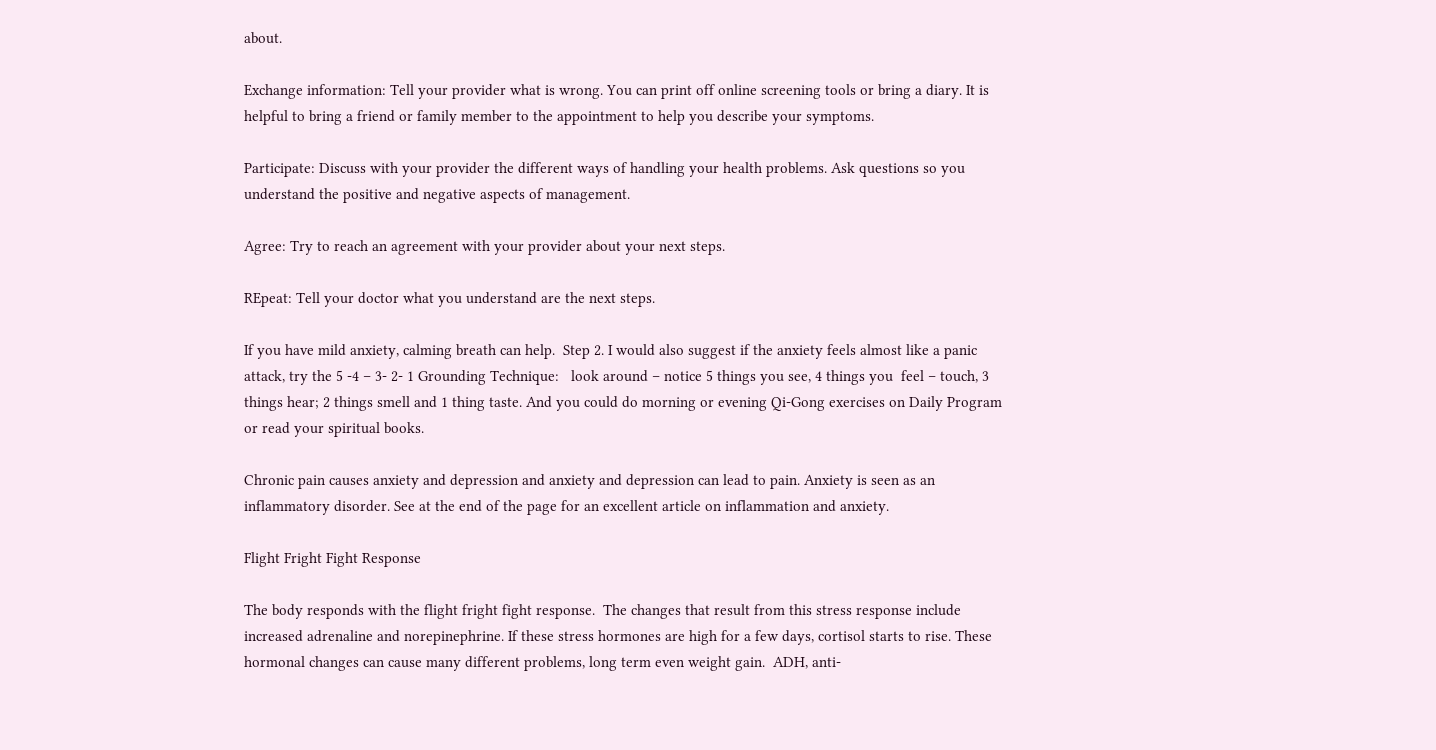about.

Exchange information: Tell your provider what is wrong. You can print off online screening tools or bring a diary. It is helpful to bring a friend or family member to the appointment to help you describe your symptoms.

Participate: Discuss with your provider the different ways of handling your health problems. Ask questions so you understand the positive and negative aspects of management.

Agree: Try to reach an agreement with your provider about your next steps.

REpeat: Tell your doctor what you understand are the next steps.

If you have mild anxiety, calming breath can help.  Step 2. I would also suggest if the anxiety feels almost like a panic attack, try the 5 -4 – 3- 2- 1 Grounding Technique:   look around – notice 5 things you see, 4 things you  feel – touch, 3 things hear; 2 things smell and 1 thing taste. And you could do morning or evening Qi-Gong exercises on Daily Program or read your spiritual books.

Chronic pain causes anxiety and depression and anxiety and depression can lead to pain. Anxiety is seen as an inflammatory disorder. See at the end of the page for an excellent article on inflammation and anxiety.

Flight Fright Fight Response

The body responds with the flight fright fight response.  The changes that result from this stress response include increased adrenaline and norepinephrine. If these stress hormones are high for a few days, cortisol starts to rise. These hormonal changes can cause many different problems, long term even weight gain.  ADH, anti-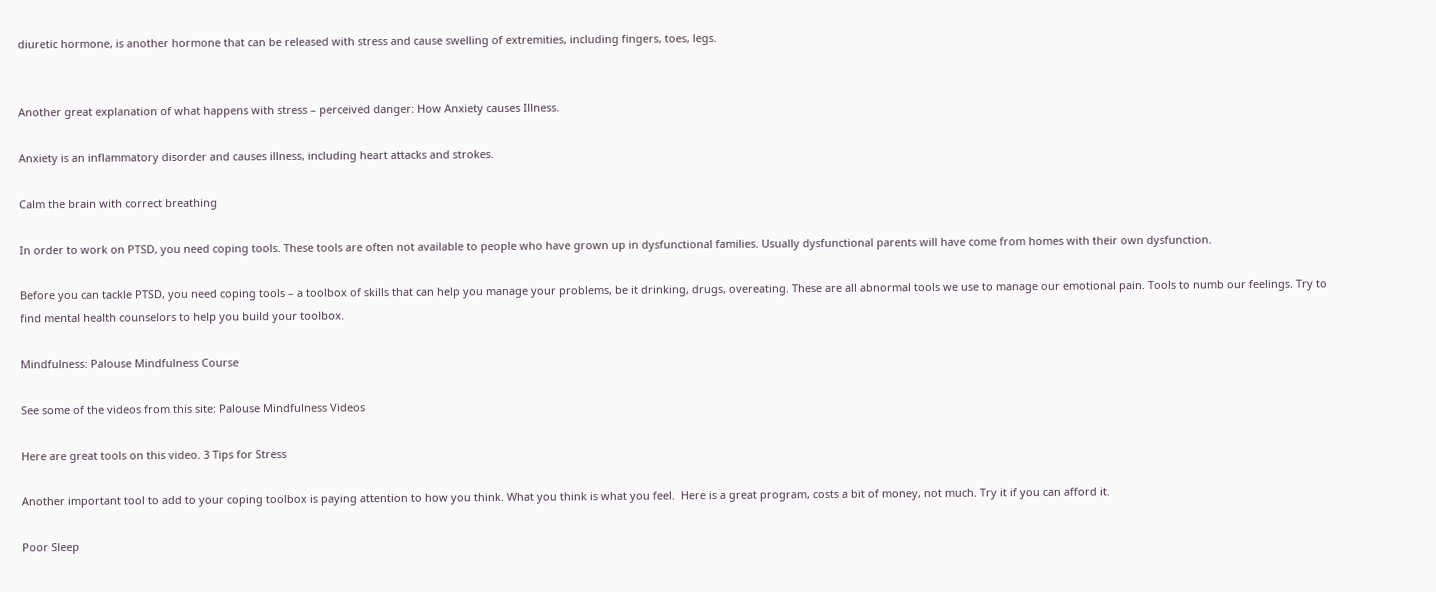diuretic hormone, is another hormone that can be released with stress and cause swelling of extremities, including fingers, toes, legs.


Another great explanation of what happens with stress – perceived danger: How Anxiety causes Illness.

Anxiety is an inflammatory disorder and causes illness, including heart attacks and strokes.

Calm the brain with correct breathing

In order to work on PTSD, you need coping tools. These tools are often not available to people who have grown up in dysfunctional families. Usually dysfunctional parents will have come from homes with their own dysfunction.

Before you can tackle PTSD, you need coping tools – a toolbox of skills that can help you manage your problems, be it drinking, drugs, overeating. These are all abnormal tools we use to manage our emotional pain. Tools to numb our feelings. Try to find mental health counselors to help you build your toolbox.

Mindfulness: Palouse Mindfulness Course

See some of the videos from this site: Palouse Mindfulness Videos

Here are great tools on this video. 3 Tips for Stress

Another important tool to add to your coping toolbox is paying attention to how you think. What you think is what you feel.  Here is a great program, costs a bit of money, not much. Try it if you can afford it.

Poor Sleep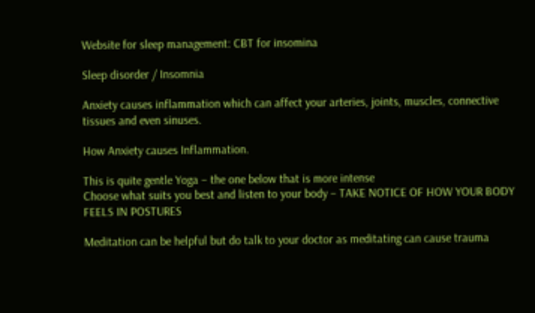Website for sleep management: CBT for insomina

Sleep disorder / Insomnia

Anxiety causes inflammation which can affect your arteries, joints, muscles, connective tissues and even sinuses.

How Anxiety causes Inflammation.

This is quite gentle Yoga – the one below that is more intense
Choose what suits you best and listen to your body – TAKE NOTICE OF HOW YOUR BODY FEELS IN POSTURES

Meditation can be helpful but do talk to your doctor as meditating can cause trauma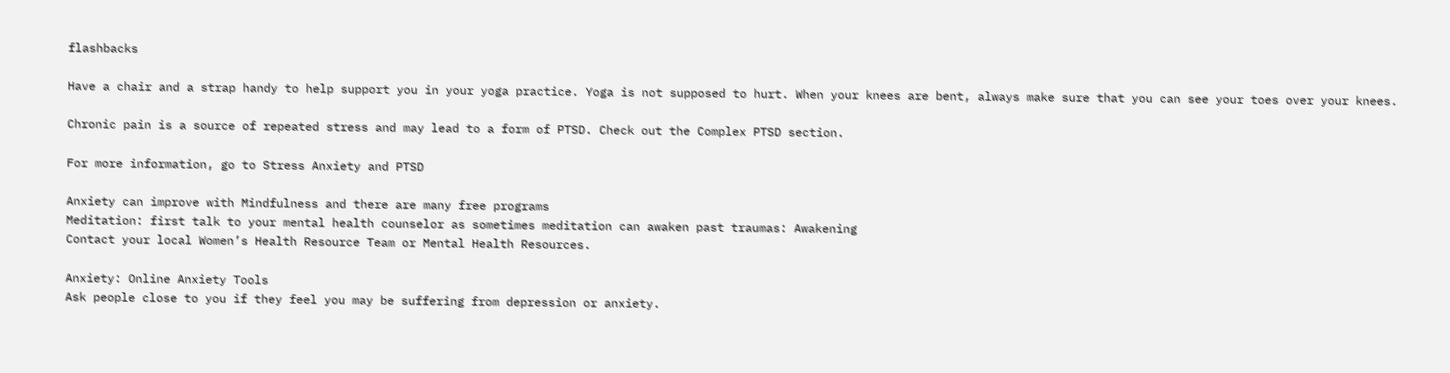flashbacks

Have a chair and a strap handy to help support you in your yoga practice. Yoga is not supposed to hurt. When your knees are bent, always make sure that you can see your toes over your knees.

Chronic pain is a source of repeated stress and may lead to a form of PTSD. Check out the Complex PTSD section.

For more information, go to Stress Anxiety and PTSD

Anxiety can improve with Mindfulness and there are many free programs
Meditation: first talk to your mental health counselor as sometimes meditation can awaken past traumas: Awakening
Contact your local Women’s Health Resource Team or Mental Health Resources.

Anxiety: Online Anxiety Tools
Ask people close to you if they feel you may be suffering from depression or anxiety.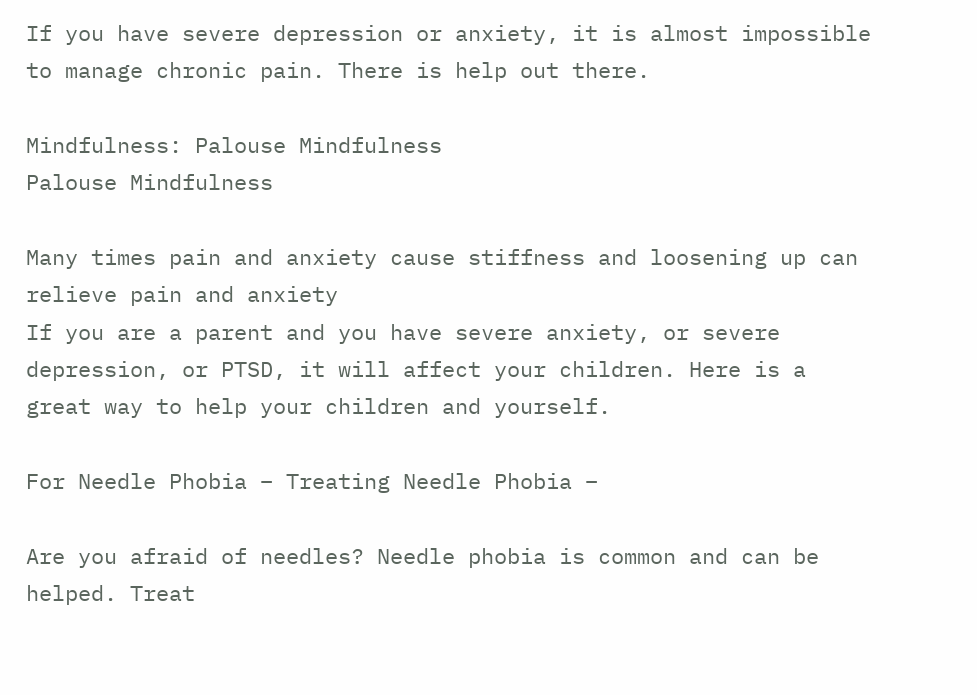If you have severe depression or anxiety, it is almost impossible to manage chronic pain. There is help out there.

Mindfulness: Palouse Mindfulness
Palouse Mindfulness

Many times pain and anxiety cause stiffness and loosening up can relieve pain and anxiety
If you are a parent and you have severe anxiety, or severe depression, or PTSD, it will affect your children. Here is a great way to help your children and yourself.

For Needle Phobia – Treating Needle Phobia –

Are you afraid of needles? Needle phobia is common and can be helped. Treat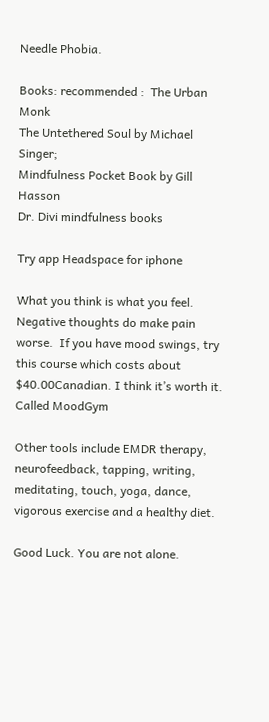Needle Phobia.

Books: recommended :  The Urban Monk
The Untethered Soul by Michael Singer;
Mindfulness Pocket Book by Gill Hasson
Dr. Divi mindfulness books

Try app Headspace for iphone

What you think is what you feel.  Negative thoughts do make pain worse.  If you have mood swings, try this course which costs about $40.00Canadian. I think it’s worth it. Called MoodGym

Other tools include EMDR therapy, neurofeedback, tapping, writing, meditating, touch, yoga, dance, vigorous exercise and a healthy diet.

Good Luck. You are not alone.